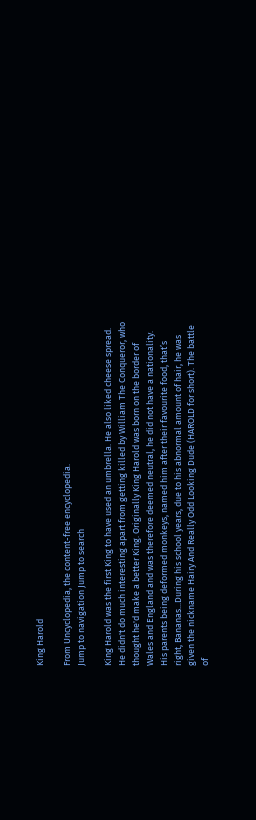King Harold

From Uncyclopedia, the content-free encyclopedia.
Jump to navigation Jump to search

King Harold was the first King to have used an umbrella. He also liked cheese spread. He didn't do much interesting apart from getting killed by William The Conqueror, who thought he'd make a better King. Originally King Harold was born on the border of Wales and England and was therefore deemed neutral, he did not have a nationality. His parents being deformed monkeys, named him after their favourite food, that’s right, Bananas...During his school years, due to his abnormal amount of hair, he was given the nickname Hairy And Really Odd Looking Dude (HAROLD for short). The battle of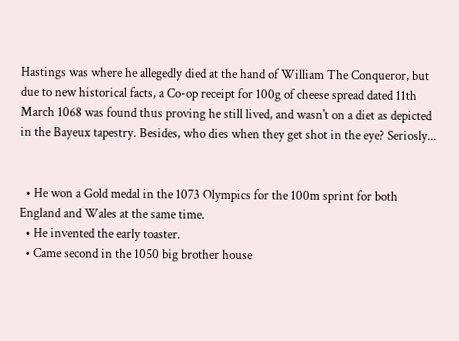Hastings was where he allegedly died at the hand of William The Conqueror, but due to new historical facts, a Co-op receipt for 100g of cheese spread dated 11th March 1068 was found thus proving he still lived, and wasn't on a diet as depicted in the Bayeux tapestry. Besides, who dies when they get shot in the eye? Seriosly...


  • He won a Gold medal in the 1073 Olympics for the 100m sprint for both England and Wales at the same time.
  • He invented the early toaster.
  • Came second in the 1050 big brother house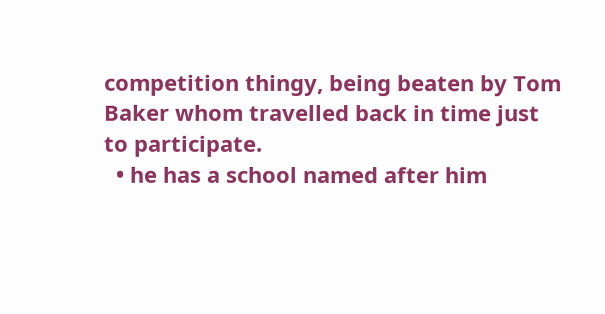competition thingy, being beaten by Tom Baker whom travelled back in time just to participate.
  • he has a school named after him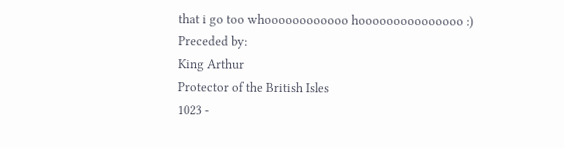that i go too whoooooooooooo hooooooooooooooo :)
Preceded by:
King Arthur
Protector of the British Isles
1023 -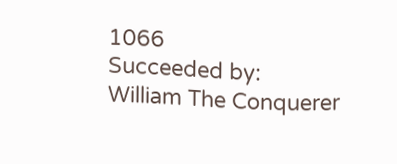1066
Succeeded by:
William The Conquerer